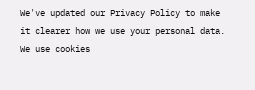We've updated our Privacy Policy to make it clearer how we use your personal data. We use cookies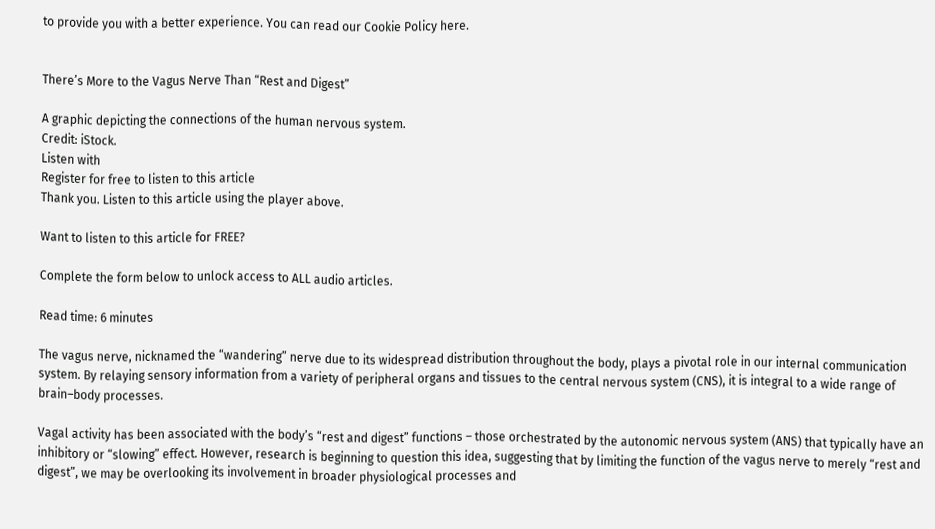to provide you with a better experience. You can read our Cookie Policy here.


There’s More to the Vagus Nerve Than “Rest and Digest”

A graphic depicting the connections of the human nervous system.
Credit: iStock.
Listen with
Register for free to listen to this article
Thank you. Listen to this article using the player above.

Want to listen to this article for FREE?

Complete the form below to unlock access to ALL audio articles.

Read time: 6 minutes

The vagus nerve, nicknamed the “wandering” nerve due to its widespread distribution throughout the body, plays a pivotal role in our internal communication system. By relaying sensory information from a variety of peripheral organs and tissues to the central nervous system (CNS), it is integral to a wide range of brain–body processes.

Vagal activity has been associated with the body’s “rest and digest” functions – those orchestrated by the autonomic nervous system (ANS) that typically have an inhibitory or “slowing” effect. However, research is beginning to question this idea, suggesting that by limiting the function of the vagus nerve to merely “rest and digest”, we may be overlooking its involvement in broader physiological processes and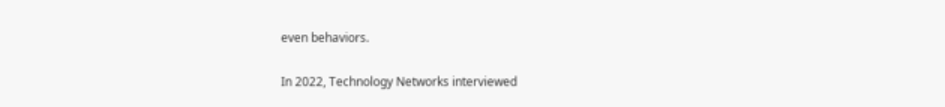even behaviors.

In 2022, Technology Networks interviewed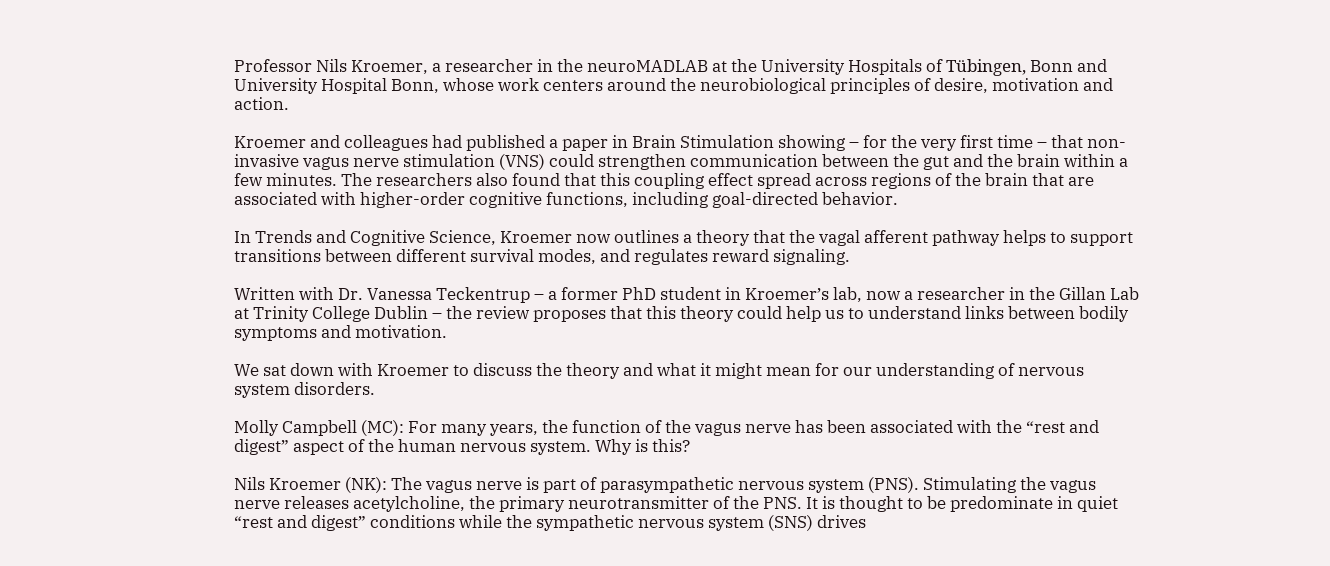Professor Nils Kroemer, a researcher in the neuroMADLAB at the University Hospitals of Tübingen, Bonn and University Hospital Bonn, whose work centers around the neurobiological principles of desire, motivation and action.

Kroemer and colleagues had published a paper in Brain Stimulation showing – for the very first time – that non-invasive vagus nerve stimulation (VNS) could strengthen communication between the gut and the brain within a few minutes. The researchers also found that this coupling effect spread across regions of the brain that are associated with higher-order cognitive functions, including goal-directed behavior.

In Trends and Cognitive Science, Kroemer now outlines a theory that the vagal afferent pathway helps to support transitions between different survival modes, and regulates reward signaling.

Written with Dr. Vanessa Teckentrup – a former PhD student in Kroemer’s lab, now a researcher in the Gillan Lab at Trinity College Dublin – the review proposes that this theory could help us to understand links between bodily symptoms and motivation.

We sat down with Kroemer to discuss the theory and what it might mean for our understanding of nervous system disorders.

Molly Campbell (MC): For many years, the function of the vagus nerve has been associated with the “rest and digest” aspect of the human nervous system. Why is this?

Nils Kroemer (NK): The vagus nerve is part of parasympathetic nervous system (PNS). Stimulating the vagus nerve releases acetylcholine, the primary neurotransmitter of the PNS. It is thought to be predominate in quiet “rest and digest” conditions while the sympathetic nervous system (SNS) drives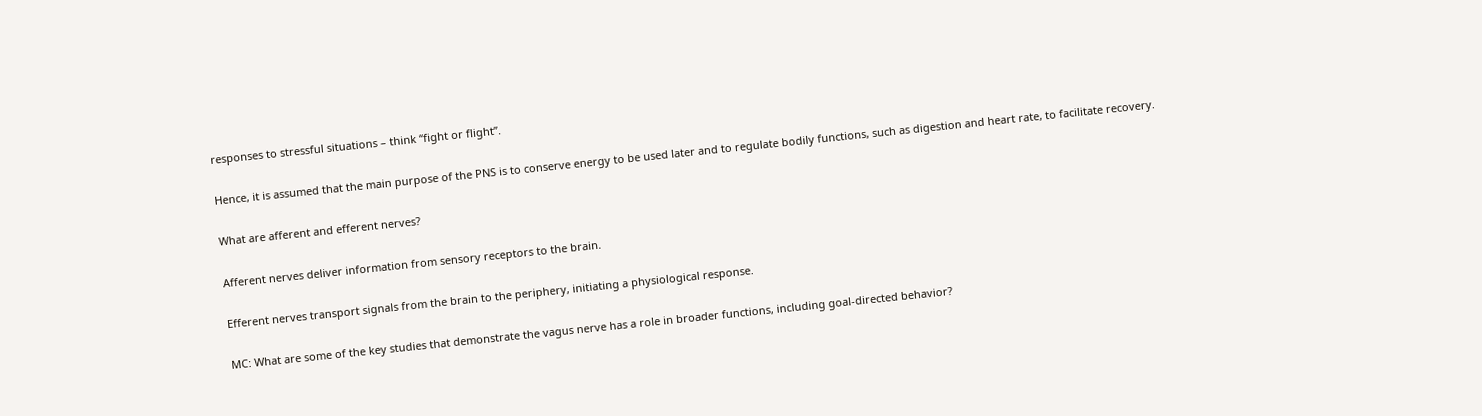responses to stressful situations – think “fight or flight”.

Hence, it is assumed that the main purpose of the PNS is to conserve energy to be used later and to regulate bodily functions, such as digestion and heart rate, to facilitate recovery.

What are afferent and efferent nerves?

Afferent nerves deliver information from sensory receptors to the brain.

Efferent nerves transport signals from the brain to the periphery, initiating a physiological response.

MC: What are some of the key studies that demonstrate the vagus nerve has a role in broader functions, including goal-directed behavior?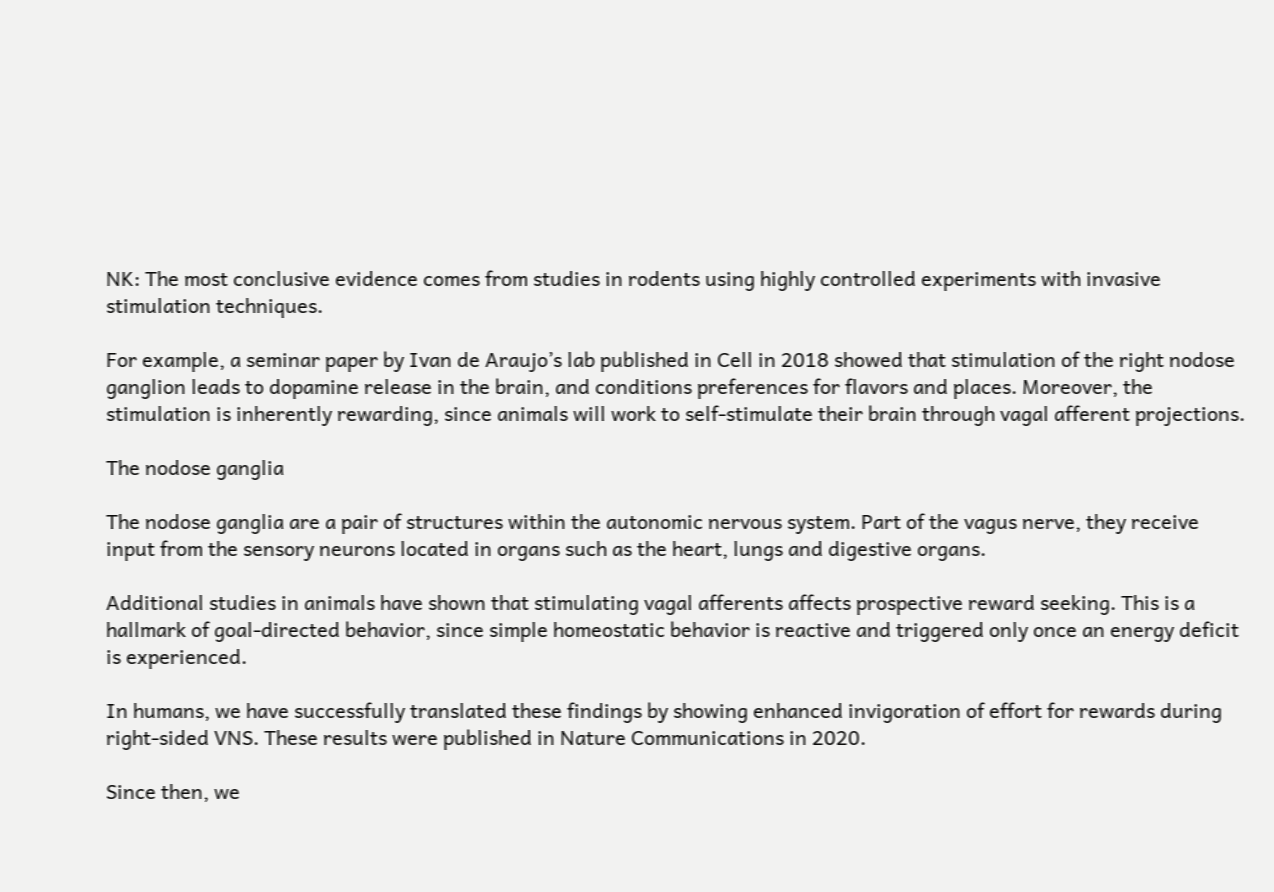NK: The most conclusive evidence comes from studies in rodents using highly controlled experiments with invasive stimulation techniques.

For example, a seminar paper by Ivan de Araujo’s lab published in Cell in 2018 showed that stimulation of the right nodose ganglion leads to dopamine release in the brain, and conditions preferences for flavors and places. Moreover, the stimulation is inherently rewarding, since animals will work to self-stimulate their brain through vagal afferent projections.

The nodose ganglia

The nodose ganglia are a pair of structures within the autonomic nervous system. Part of the vagus nerve, they receive input from the sensory neurons located in organs such as the heart, lungs and digestive organs.

Additional studies in animals have shown that stimulating vagal afferents affects prospective reward seeking. This is a hallmark of goal-directed behavior, since simple homeostatic behavior is reactive and triggered only once an energy deficit is experienced.

In humans, we have successfully translated these findings by showing enhanced invigoration of effort for rewards during right-sided VNS. These results were published in Nature Communications in 2020.

Since then, we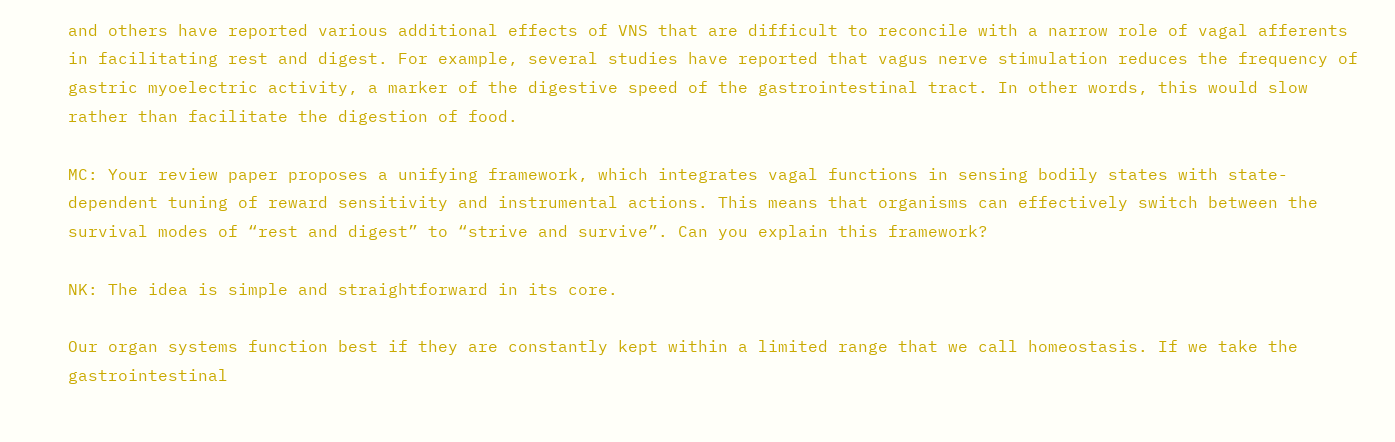and others have reported various additional effects of VNS that are difficult to reconcile with a narrow role of vagal afferents in facilitating rest and digest. For example, several studies have reported that vagus nerve stimulation reduces the frequency of gastric myoelectric activity, a marker of the digestive speed of the gastrointestinal tract. In other words, this would slow rather than facilitate the digestion of food.

MC: Your review paper proposes a unifying framework, which integrates vagal functions in sensing bodily states with state-dependent tuning of reward sensitivity and instrumental actions. This means that organisms can effectively switch between the survival modes of “rest and digest” to “strive and survive”. Can you explain this framework?

NK: The idea is simple and straightforward in its core.

Our organ systems function best if they are constantly kept within a limited range that we call homeostasis. If we take the gastrointestinal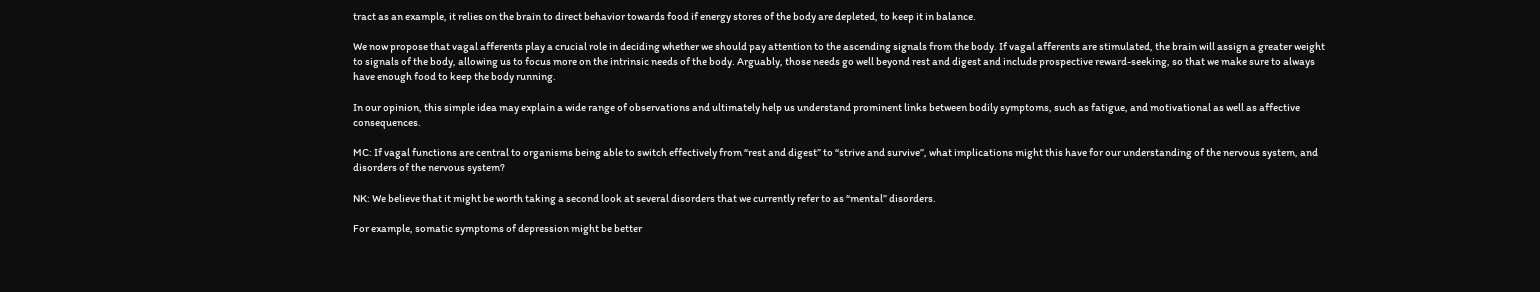tract as an example, it relies on the brain to direct behavior towards food if energy stores of the body are depleted, to keep it in balance.

We now propose that vagal afferents play a crucial role in deciding whether we should pay attention to the ascending signals from the body. If vagal afferents are stimulated, the brain will assign a greater weight to signals of the body, allowing us to focus more on the intrinsic needs of the body. Arguably, those needs go well beyond rest and digest and include prospective reward-seeking, so that we make sure to always have enough food to keep the body running.

In our opinion, this simple idea may explain a wide range of observations and ultimately help us understand prominent links between bodily symptoms, such as fatigue, and motivational as well as affective consequences.

MC: If vagal functions are central to organisms being able to switch effectively from “rest and digest” to “strive and survive”, what implications might this have for our understanding of the nervous system, and disorders of the nervous system?

NK: We believe that it might be worth taking a second look at several disorders that we currently refer to as “mental” disorders.

For example, somatic symptoms of depression might be better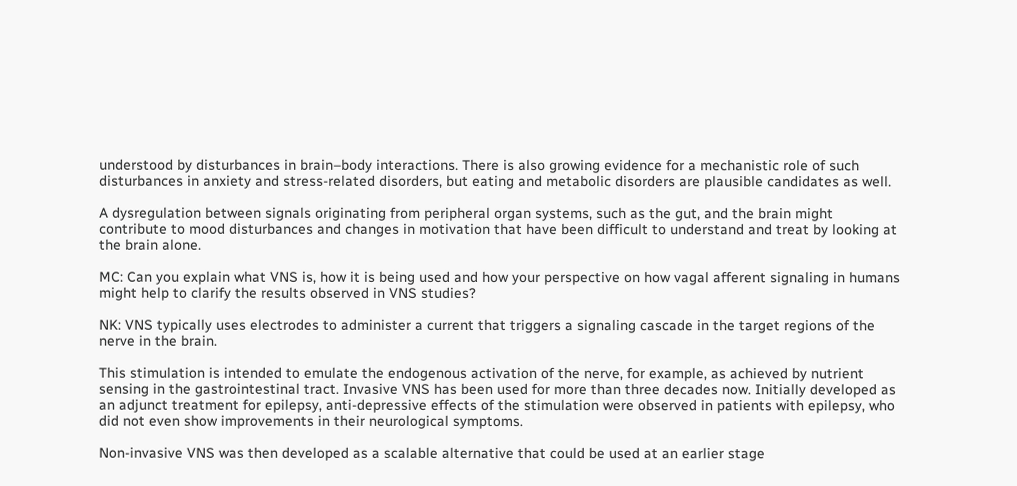understood by disturbances in brain–body interactions. There is also growing evidence for a mechanistic role of such disturbances in anxiety and stress-related disorders, but eating and metabolic disorders are plausible candidates as well.

A dysregulation between signals originating from peripheral organ systems, such as the gut, and the brain might contribute to mood disturbances and changes in motivation that have been difficult to understand and treat by looking at the brain alone.

MC: Can you explain what VNS is, how it is being used and how your perspective on how vagal afferent signaling in humans might help to clarify the results observed in VNS studies?

NK: VNS typically uses electrodes to administer a current that triggers a signaling cascade in the target regions of the nerve in the brain.

This stimulation is intended to emulate the endogenous activation of the nerve, for example, as achieved by nutrient sensing in the gastrointestinal tract. Invasive VNS has been used for more than three decades now. Initially developed as an adjunct treatment for epilepsy, anti-depressive effects of the stimulation were observed in patients with epilepsy, who did not even show improvements in their neurological symptoms.

Non-invasive VNS was then developed as a scalable alternative that could be used at an earlier stage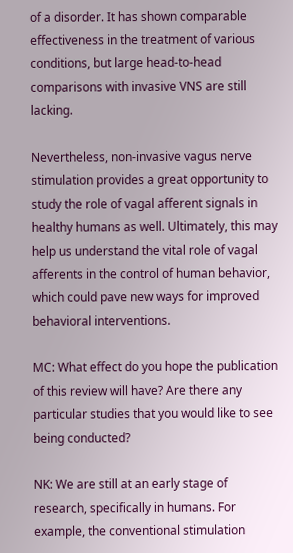of a disorder. It has shown comparable effectiveness in the treatment of various conditions, but large head-to-head comparisons with invasive VNS are still lacking.

Nevertheless, non-invasive vagus nerve stimulation provides a great opportunity to study the role of vagal afferent signals in healthy humans as well. Ultimately, this may help us understand the vital role of vagal afferents in the control of human behavior, which could pave new ways for improved behavioral interventions.

MC: What effect do you hope the publication of this review will have? Are there any particular studies that you would like to see being conducted?

NK: We are still at an early stage of research, specifically in humans. For example, the conventional stimulation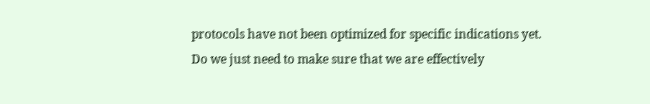protocols have not been optimized for specific indications yet. Do we just need to make sure that we are effectively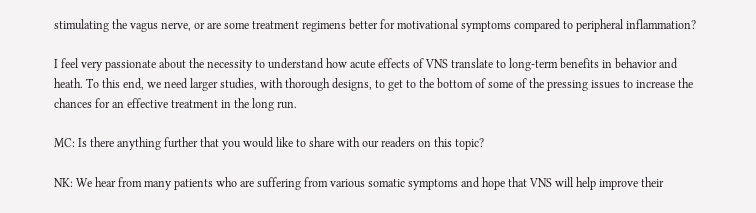stimulating the vagus nerve, or are some treatment regimens better for motivational symptoms compared to peripheral inflammation?

I feel very passionate about the necessity to understand how acute effects of VNS translate to long-term benefits in behavior and heath. To this end, we need larger studies, with thorough designs, to get to the bottom of some of the pressing issues to increase the chances for an effective treatment in the long run.

MC: Is there anything further that you would like to share with our readers on this topic?

NK: We hear from many patients who are suffering from various somatic symptoms and hope that VNS will help improve their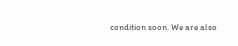condition soon. We are also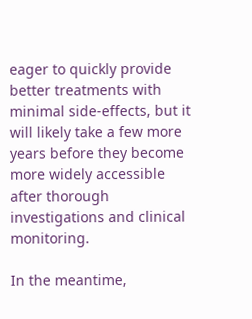eager to quickly provide better treatments with minimal side-effects, but it will likely take a few more years before they become more widely accessible after thorough investigations and clinical monitoring.

In the meantime,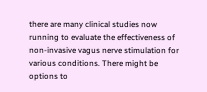there are many clinical studies now running to evaluate the effectiveness of non-invasive vagus nerve stimulation for various conditions. There might be options to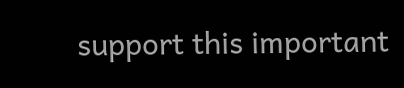support this important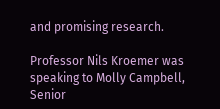and promising research.

Professor Nils Kroemer was speaking to Molly Campbell, Senior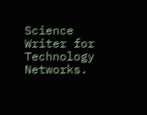Science Writer for Technology Networks.